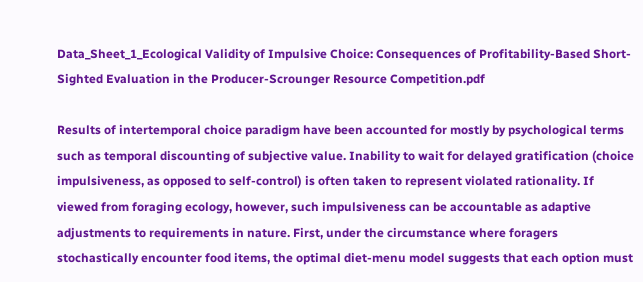Data_Sheet_1_Ecological Validity of Impulsive Choice: Consequences of Profitability-Based Short-Sighted Evaluation in the Producer-Scrounger Resource Competition.pdf

Results of intertemporal choice paradigm have been accounted for mostly by psychological terms such as temporal discounting of subjective value. Inability to wait for delayed gratification (choice impulsiveness, as opposed to self-control) is often taken to represent violated rationality. If viewed from foraging ecology, however, such impulsiveness can be accountable as adaptive adjustments to requirements in nature. First, under the circumstance where foragers stochastically encounter food items, the optimal diet-menu model suggests that each option must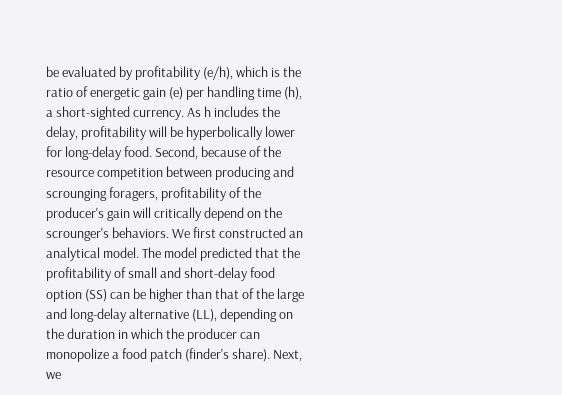be evaluated by profitability (e/h), which is the ratio of energetic gain (e) per handling time (h), a short-sighted currency. As h includes the delay, profitability will be hyperbolically lower for long-delay food. Second, because of the resource competition between producing and scrounging foragers, profitability of the producer's gain will critically depend on the scrounger's behaviors. We first constructed an analytical model. The model predicted that the profitability of small and short-delay food option (SS) can be higher than that of the large and long-delay alternative (LL), depending on the duration in which the producer can monopolize a food patch (finder's share). Next, we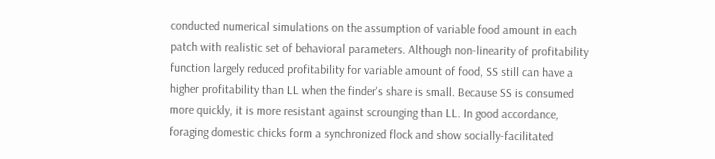conducted numerical simulations on the assumption of variable food amount in each patch with realistic set of behavioral parameters. Although non-linearity of profitability function largely reduced profitability for variable amount of food, SS still can have a higher profitability than LL when the finder's share is small. Because SS is consumed more quickly, it is more resistant against scrounging than LL. In good accordance, foraging domestic chicks form a synchronized flock and show socially-facilitated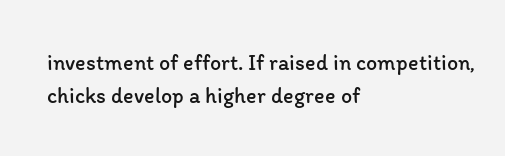investment of effort. If raised in competition, chicks develop a higher degree of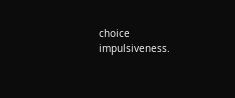choice impulsiveness.